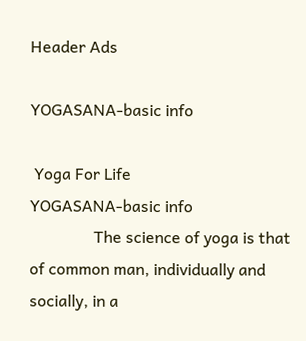Header Ads

YOGASANA-basic info

 Yoga For Life
YOGASANA-basic info
                The science of yoga is that of common man, individually and socially, in a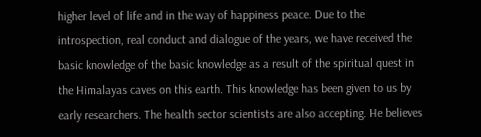higher level of life and in the way of happiness peace. Due to the introspection, real conduct and dialogue of the years, we have received the basic knowledge of the basic knowledge as a result of the spiritual quest in the Himalayas caves on this earth. This knowledge has been given to us by early researchers. The health sector scientists are also accepting. He believes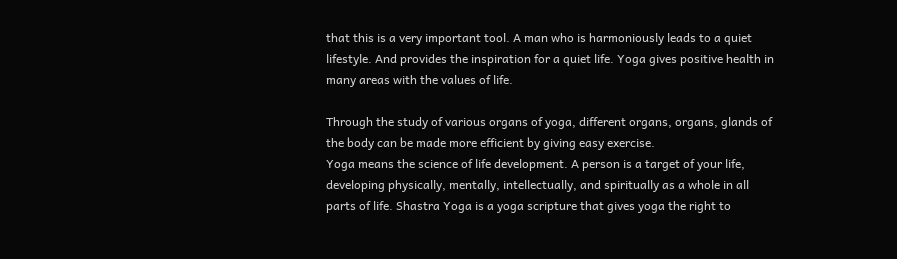that this is a very important tool. A man who is harmoniously leads to a quiet lifestyle. And provides the inspiration for a quiet life. Yoga gives positive health in many areas with the values of life.

Through the study of various organs of yoga, different organs, organs, glands of the body can be made more efficient by giving easy exercise.
Yoga means the science of life development. A person is a target of your life, developing physically, mentally, intellectually, and spiritually as a whole in all parts of life. Shastra Yoga is a yoga scripture that gives yoga the right to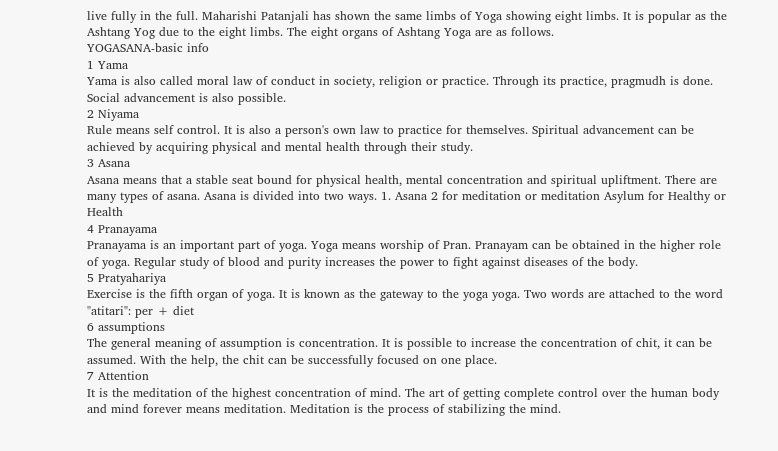live fully in the full. Maharishi Patanjali has shown the same limbs of Yoga showing eight limbs. It is popular as the Ashtang Yog due to the eight limbs. The eight organs of Ashtang Yoga are as follows.
YOGASANA-basic info
1 Yama
Yama is also called moral law of conduct in society, religion or practice. Through its practice, pragmudh is done. Social advancement is also possible.
2 Niyama
Rule means self control. It is also a person's own law to practice for themselves. Spiritual advancement can be achieved by acquiring physical and mental health through their study.
3 Asana
Asana means that a stable seat bound for physical health, mental concentration and spiritual upliftment. There are many types of asana. Asana is divided into two ways. 1. Asana 2 for meditation or meditation Asylum for Healthy or Health
4 Pranayama
Pranayama is an important part of yoga. Yoga means worship of Pran. Pranayam can be obtained in the higher role of yoga. Regular study of blood and purity increases the power to fight against diseases of the body.
5 Pratyahariya
Exercise is the fifth organ of yoga. It is known as the gateway to the yoga yoga. Two words are attached to the word "atitari": per + diet
6 assumptions
The general meaning of assumption is concentration. It is possible to increase the concentration of chit, it can be assumed. With the help, the chit can be successfully focused on one place.
7 Attention
It is the meditation of the highest concentration of mind. The art of getting complete control over the human body and mind forever means meditation. Meditation is the process of stabilizing the mind.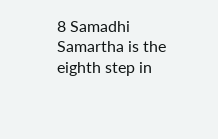8 Samadhi
Samartha is the eighth step in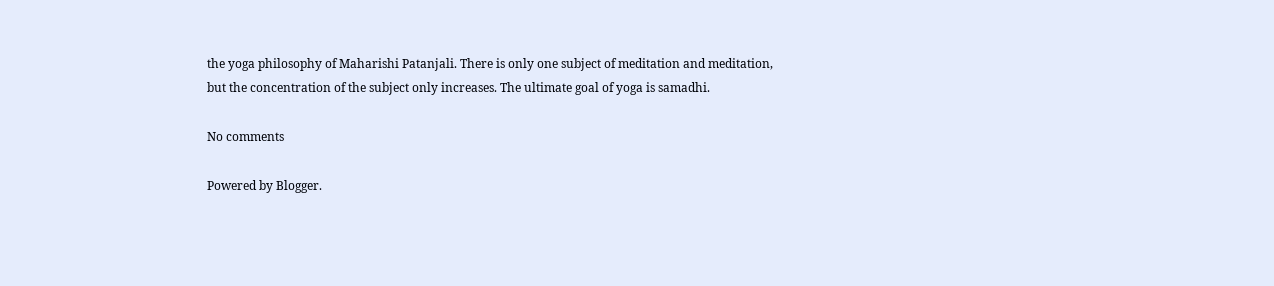the yoga philosophy of Maharishi Patanjali. There is only one subject of meditation and meditation, but the concentration of the subject only increases. The ultimate goal of yoga is samadhi.

No comments

Powered by Blogger.